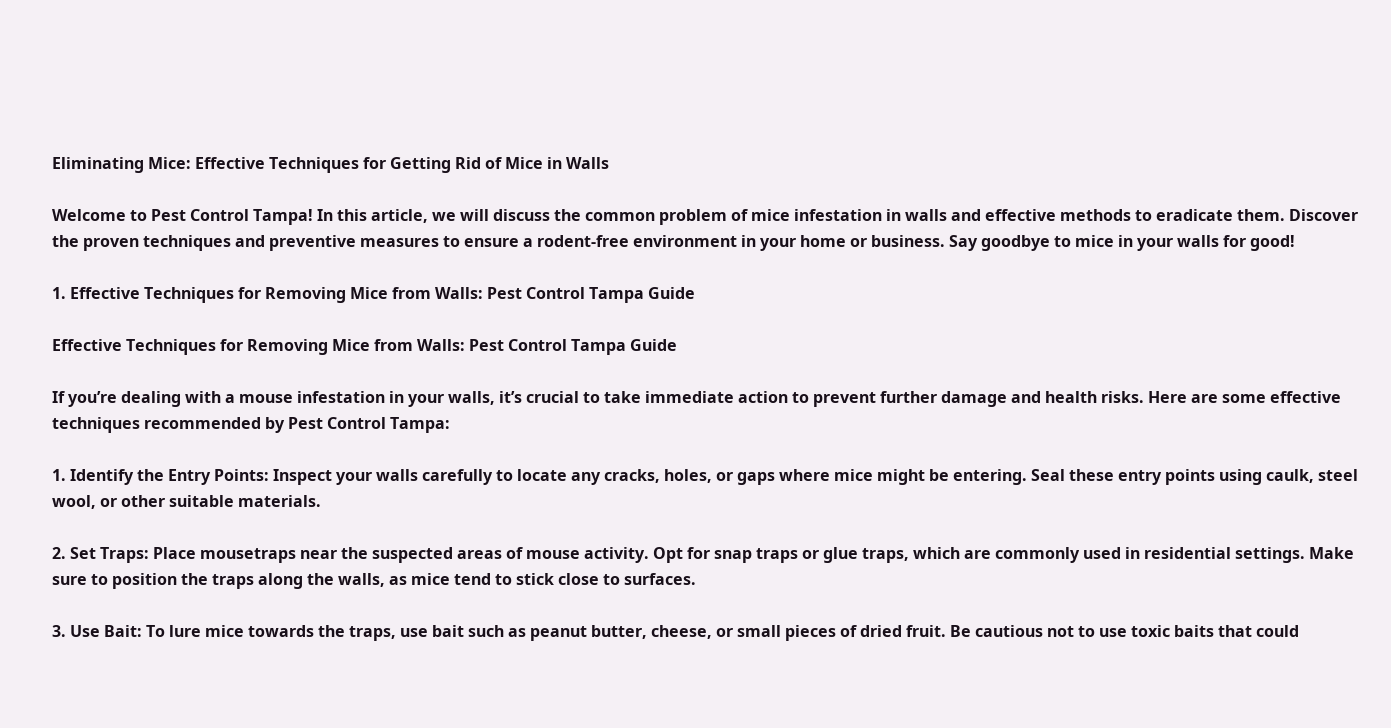Eliminating Mice: Effective Techniques for Getting Rid of Mice in Walls

Welcome to Pest Control Tampa! In this article, we will discuss the common problem of mice infestation in walls and effective methods to eradicate them. Discover the proven techniques and preventive measures to ensure a rodent-free environment in your home or business. Say goodbye to mice in your walls for good!

1. Effective Techniques for Removing Mice from Walls: Pest Control Tampa Guide

Effective Techniques for Removing Mice from Walls: Pest Control Tampa Guide

If you’re dealing with a mouse infestation in your walls, it’s crucial to take immediate action to prevent further damage and health risks. Here are some effective techniques recommended by Pest Control Tampa:

1. Identify the Entry Points: Inspect your walls carefully to locate any cracks, holes, or gaps where mice might be entering. Seal these entry points using caulk, steel wool, or other suitable materials.

2. Set Traps: Place mousetraps near the suspected areas of mouse activity. Opt for snap traps or glue traps, which are commonly used in residential settings. Make sure to position the traps along the walls, as mice tend to stick close to surfaces.

3. Use Bait: To lure mice towards the traps, use bait such as peanut butter, cheese, or small pieces of dried fruit. Be cautious not to use toxic baits that could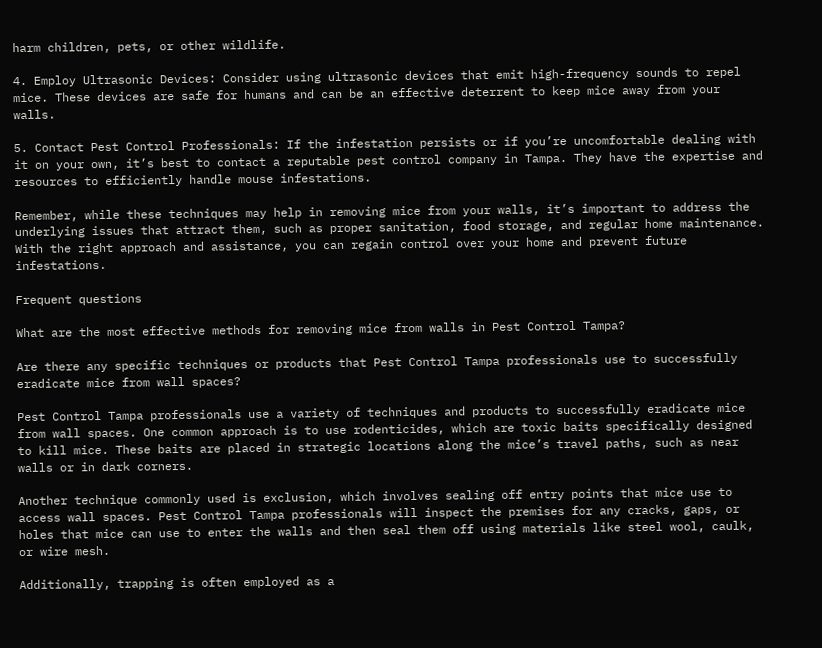harm children, pets, or other wildlife.

4. Employ Ultrasonic Devices: Consider using ultrasonic devices that emit high-frequency sounds to repel mice. These devices are safe for humans and can be an effective deterrent to keep mice away from your walls.

5. Contact Pest Control Professionals: If the infestation persists or if you’re uncomfortable dealing with it on your own, it’s best to contact a reputable pest control company in Tampa. They have the expertise and resources to efficiently handle mouse infestations.

Remember, while these techniques may help in removing mice from your walls, it’s important to address the underlying issues that attract them, such as proper sanitation, food storage, and regular home maintenance. With the right approach and assistance, you can regain control over your home and prevent future infestations.

Frequent questions

What are the most effective methods for removing mice from walls in Pest Control Tampa?

Are there any specific techniques or products that Pest Control Tampa professionals use to successfully eradicate mice from wall spaces?

Pest Control Tampa professionals use a variety of techniques and products to successfully eradicate mice from wall spaces. One common approach is to use rodenticides, which are toxic baits specifically designed to kill mice. These baits are placed in strategic locations along the mice’s travel paths, such as near walls or in dark corners.

Another technique commonly used is exclusion, which involves sealing off entry points that mice use to access wall spaces. Pest Control Tampa professionals will inspect the premises for any cracks, gaps, or holes that mice can use to enter the walls and then seal them off using materials like steel wool, caulk, or wire mesh.

Additionally, trapping is often employed as a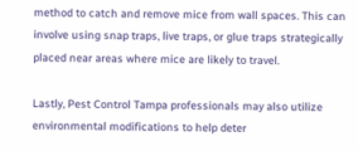method to catch and remove mice from wall spaces. This can involve using snap traps, live traps, or glue traps strategically placed near areas where mice are likely to travel.

Lastly, Pest Control Tampa professionals may also utilize environmental modifications to help deter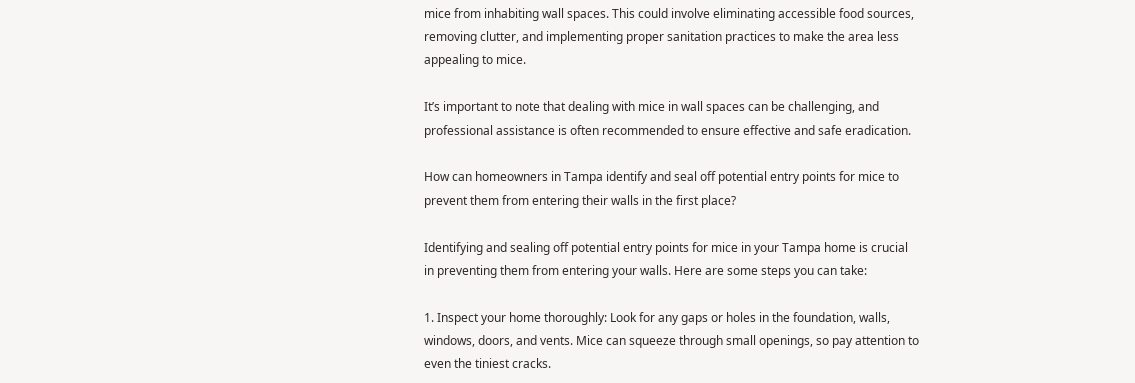mice from inhabiting wall spaces. This could involve eliminating accessible food sources, removing clutter, and implementing proper sanitation practices to make the area less appealing to mice.

It’s important to note that dealing with mice in wall spaces can be challenging, and professional assistance is often recommended to ensure effective and safe eradication.

How can homeowners in Tampa identify and seal off potential entry points for mice to prevent them from entering their walls in the first place?

Identifying and sealing off potential entry points for mice in your Tampa home is crucial in preventing them from entering your walls. Here are some steps you can take:

1. Inspect your home thoroughly: Look for any gaps or holes in the foundation, walls, windows, doors, and vents. Mice can squeeze through small openings, so pay attention to even the tiniest cracks.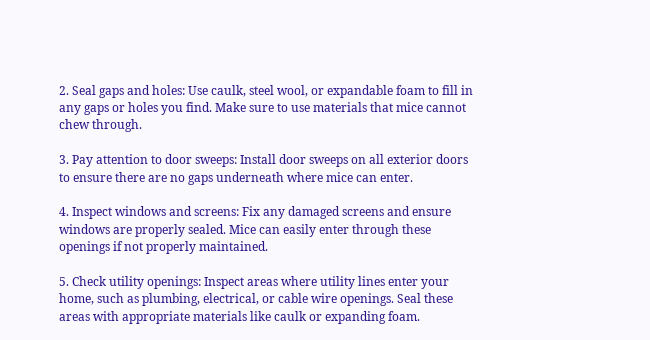2. Seal gaps and holes: Use caulk, steel wool, or expandable foam to fill in any gaps or holes you find. Make sure to use materials that mice cannot chew through.

3. Pay attention to door sweeps: Install door sweeps on all exterior doors to ensure there are no gaps underneath where mice can enter.

4. Inspect windows and screens: Fix any damaged screens and ensure windows are properly sealed. Mice can easily enter through these openings if not properly maintained.

5. Check utility openings: Inspect areas where utility lines enter your home, such as plumbing, electrical, or cable wire openings. Seal these areas with appropriate materials like caulk or expanding foam.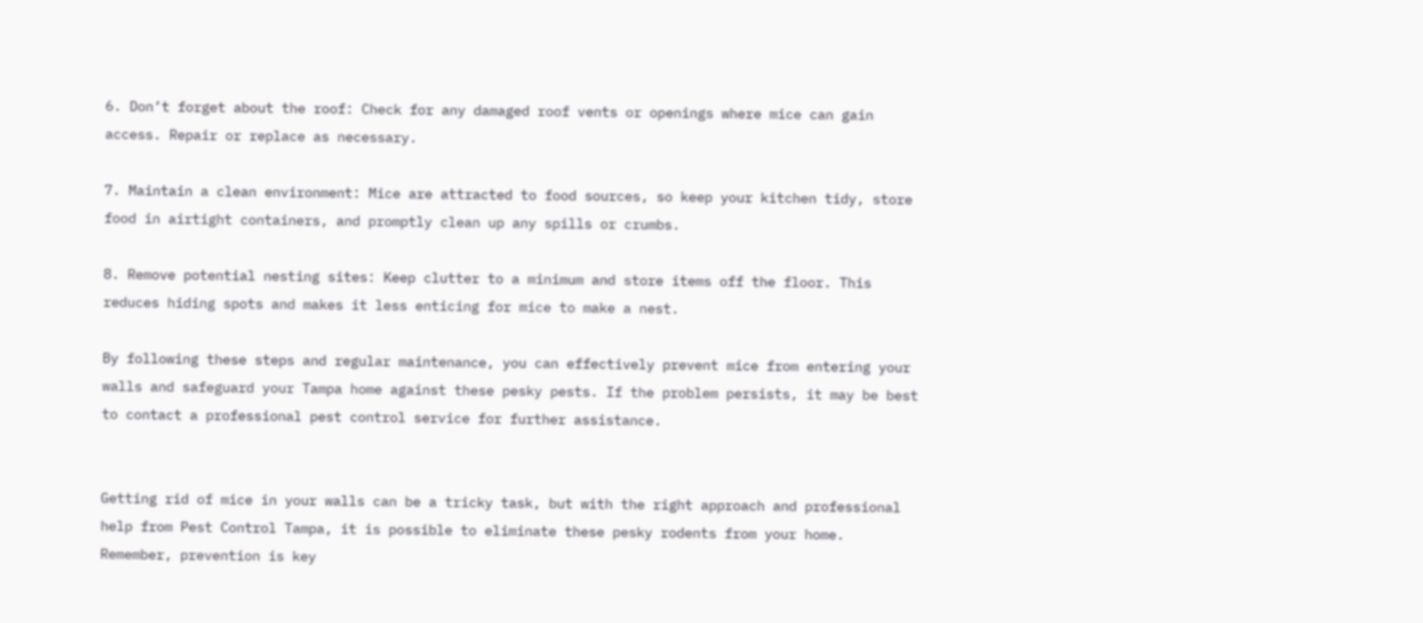6. Don’t forget about the roof: Check for any damaged roof vents or openings where mice can gain access. Repair or replace as necessary.

7. Maintain a clean environment: Mice are attracted to food sources, so keep your kitchen tidy, store food in airtight containers, and promptly clean up any spills or crumbs.

8. Remove potential nesting sites: Keep clutter to a minimum and store items off the floor. This reduces hiding spots and makes it less enticing for mice to make a nest.

By following these steps and regular maintenance, you can effectively prevent mice from entering your walls and safeguard your Tampa home against these pesky pests. If the problem persists, it may be best to contact a professional pest control service for further assistance.


Getting rid of mice in your walls can be a tricky task, but with the right approach and professional help from Pest Control Tampa, it is possible to eliminate these pesky rodents from your home. Remember, prevention is key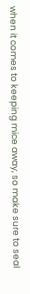when it comes to keeping mice away, so make sure to seal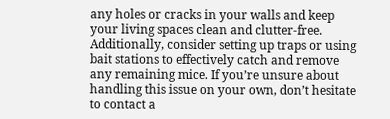any holes or cracks in your walls and keep your living spaces clean and clutter-free. Additionally, consider setting up traps or using bait stations to effectively catch and remove any remaining mice. If you’re unsure about handling this issue on your own, don’t hesitate to contact a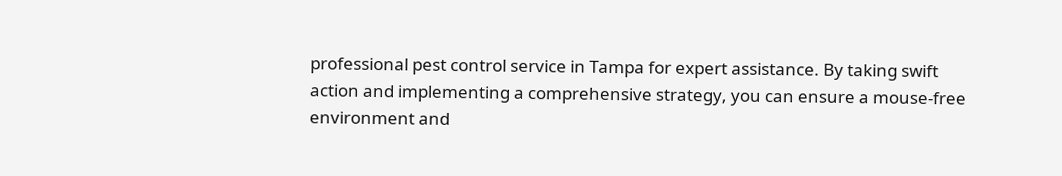professional pest control service in Tampa for expert assistance. By taking swift action and implementing a comprehensive strategy, you can ensure a mouse-free environment and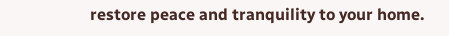restore peace and tranquility to your home.